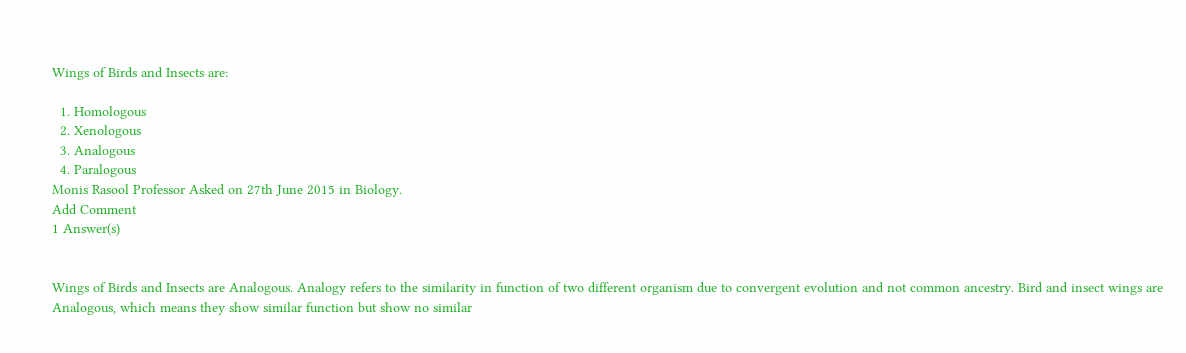Wings of Birds and Insects are:

  1. Homologous
  2. Xenologous
  3. Analogous
  4. Paralogous
Monis Rasool Professor Asked on 27th June 2015 in Biology.
Add Comment
1 Answer(s)


Wings of Birds and Insects are Analogous. Analogy refers to the similarity in function of two different organism due to convergent evolution and not common ancestry. Bird and insect wings are Analogous, which means they show similar function but show no similar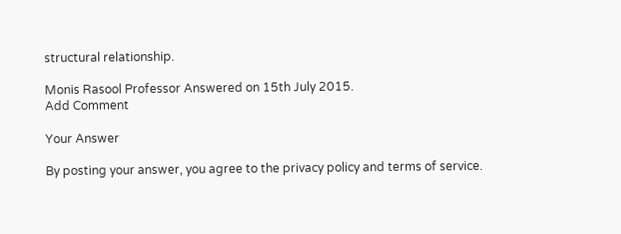structural relationship.

Monis Rasool Professor Answered on 15th July 2015.
Add Comment

Your Answer

By posting your answer, you agree to the privacy policy and terms of service.